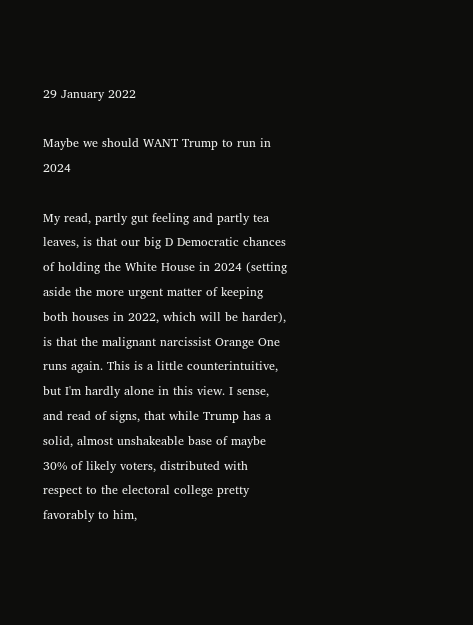29 January 2022

Maybe we should WANT Trump to run in 2024

My read, partly gut feeling and partly tea leaves, is that our big D Democratic chances of holding the White House in 2024 (setting aside the more urgent matter of keeping both houses in 2022, which will be harder), is that the malignant narcissist Orange One runs again. This is a little counterintuitive, but I'm hardly alone in this view. I sense, and read of signs, that while Trump has a solid, almost unshakeable base of maybe 30% of likely voters, distributed with respect to the electoral college pretty favorably to him,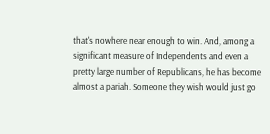that's nowhere near enough to win. And, among a significant measure of Independents and even a pretty large number of Republicans, he has become almost a pariah. Someone they wish would just go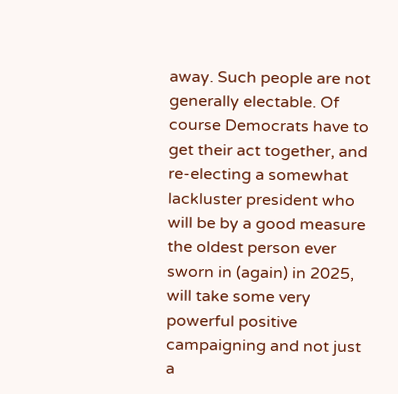away. Such people are not generally electable. Of course Democrats have to get their act together, and re-electing a somewhat lackluster president who will be by a good measure the oldest person ever sworn in (again) in 2025, will take some very powerful positive campaigning and not just a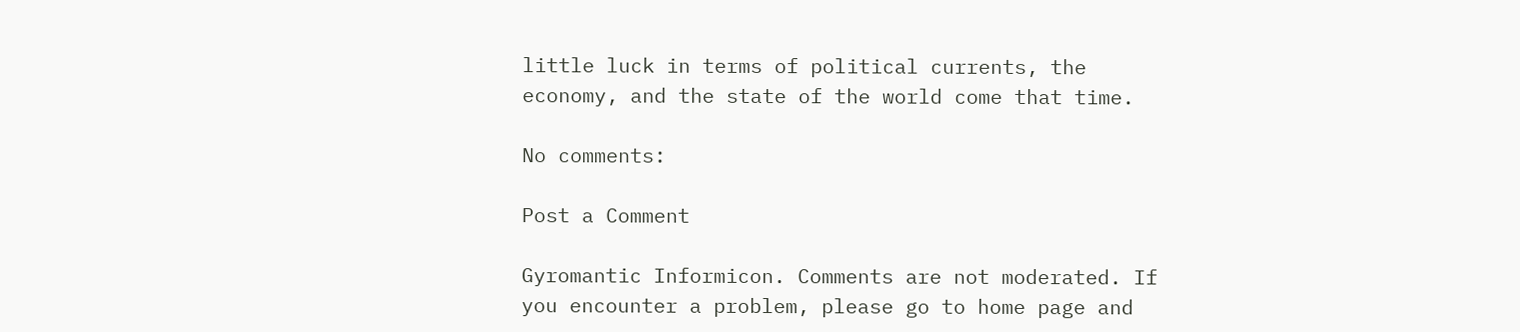little luck in terms of political currents, the economy, and the state of the world come that time.

No comments:

Post a Comment

Gyromantic Informicon. Comments are not moderated. If you encounter a problem, please go to home page and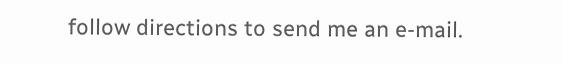follow directions to send me an e-mail.